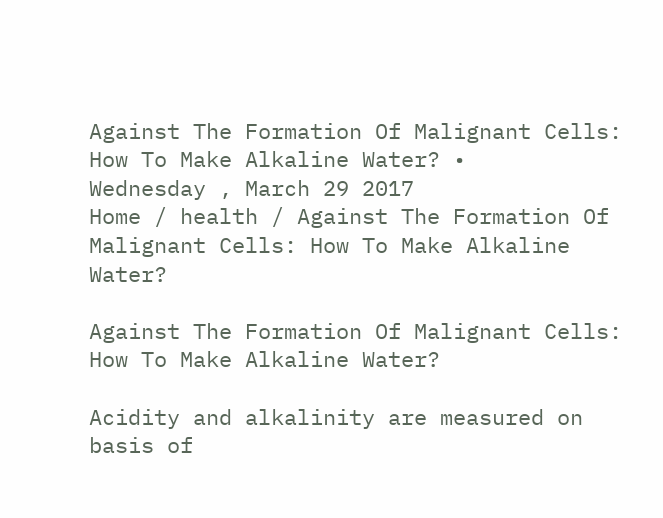Against The Formation Of Malignant Cells: How To Make Alkaline Water? •
Wednesday , March 29 2017
Home / health / Against The Formation Of Malignant Cells: How To Make Alkaline Water?

Against The Formation Of Malignant Cells: How To Make Alkaline Water?

Acidity and alkalinity are measured on basis of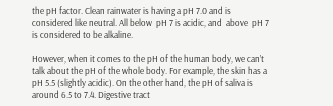the pH factor. Clean rainwater is having a pH 7.0 and is considered like neutral. All below  pH 7 is acidic, and  above  pH 7 is considered to be alkaline.

However, when it comes to the pH of the human body, we can’t talk about the pH of the whole body. For example, the skin has a pH 5.5 (slightly acidic). On the other hand, the pH of saliva is around 6.5 to 7.4. Digestive tract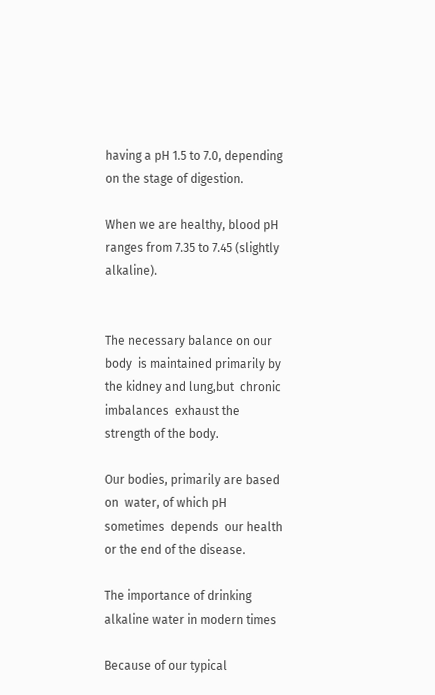having a pH 1.5 to 7.0, depending on the stage of digestion.

When we are healthy, blood pH ranges from 7.35 to 7.45 (slightly alkaline).


The necessary balance on our body  is maintained primarily by the kidney and lung,but  chronic imbalances  exhaust the strength of the body.

Our bodies, primarily are based on  water, of which pH sometimes  depends  our health or the end of the disease.

The importance of drinking alkaline water in modern times

Because of our typical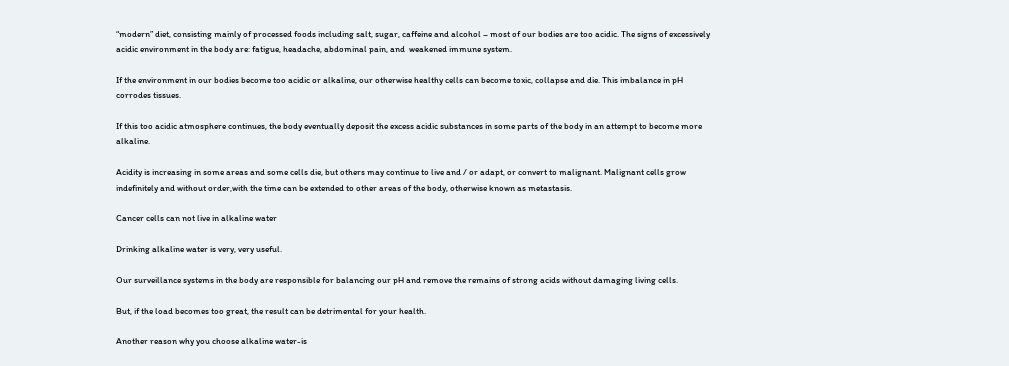“modern” diet, consisting mainly of processed foods including salt, sugar, caffeine and alcohol – most of our bodies are too acidic. The signs of excessively acidic environment in the body are: fatigue, headache, abdominal pain, and  weakened immune system.

If the environment in our bodies become too acidic or alkaline, our otherwise healthy cells can become toxic, collapse and die. This imbalance in pH corrodes tissues.

If this too acidic atmosphere continues, the body eventually deposit the excess acidic substances in some parts of the body in an attempt to become more alkaline.

Acidity is increasing in some areas and some cells die, but others may continue to live and / or adapt, or convert to malignant. Malignant cells grow indefinitely and without order,with the time can be extended to other areas of the body, otherwise known as metastasis.

Cancer cells can not live in alkaline water

Drinking alkaline water is very, very useful.

Our surveillance systems in the body are responsible for balancing our pH and remove the remains of strong acids without damaging living cells.

But, if the load becomes too great, the result can be detrimental for your health.

Another reason why you choose alkaline water-is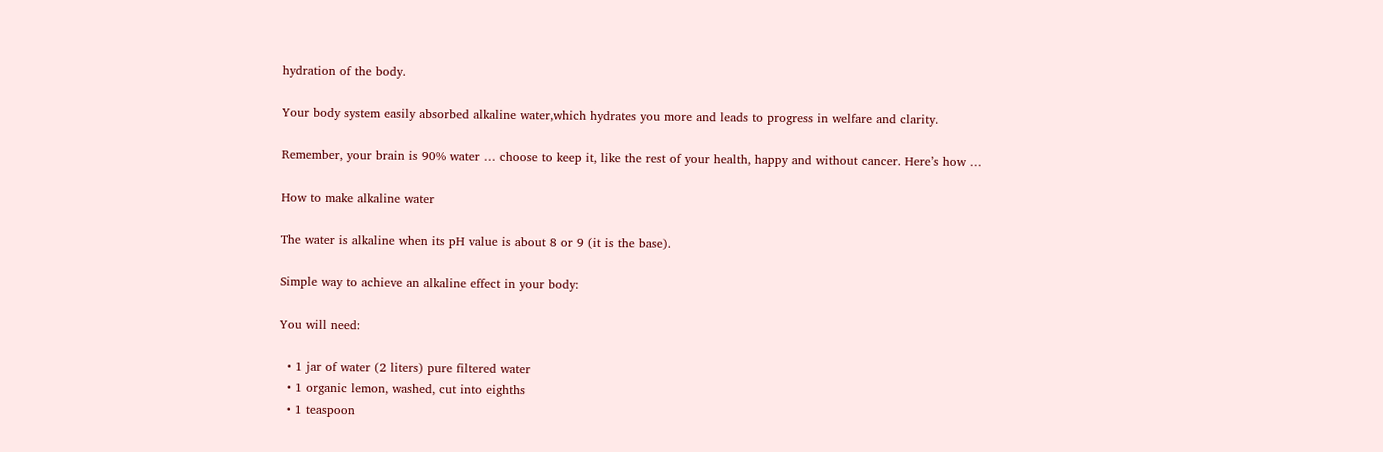hydration of the body.

Your body system easily absorbed alkaline water,which hydrates you more and leads to progress in welfare and clarity.

Remember, your brain is 90% water … choose to keep it, like the rest of your health, happy and without cancer. Here’s how …

How to make alkaline water

The water is alkaline when its pH value is about 8 or 9 (it is the base).

Simple way to achieve an alkaline effect in your body:

You will need:

  • 1 jar of water (2 liters) pure filtered water
  • 1 organic lemon, washed, cut into eighths
  • 1 teaspoon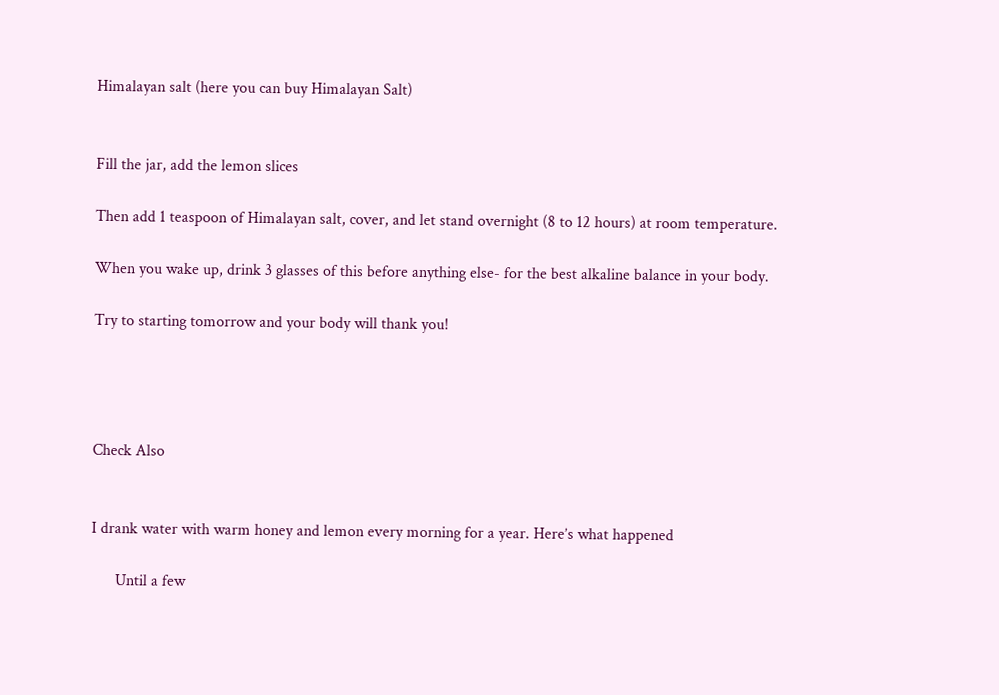Himalayan salt (here you can buy Himalayan Salt)


Fill the jar, add the lemon slices

Then add 1 teaspoon of Himalayan salt, cover, and let stand overnight (8 to 12 hours) at room temperature.

When you wake up, drink 3 glasses of this before anything else- for the best alkaline balance in your body.

Try to starting tomorrow and your body will thank you!




Check Also


I drank water with warm honey and lemon every morning for a year. Here’s what happened

      Until a few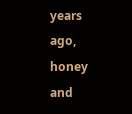years ago, honey and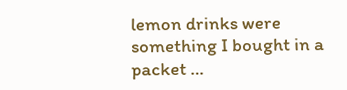lemon drinks were something I bought in a packet …